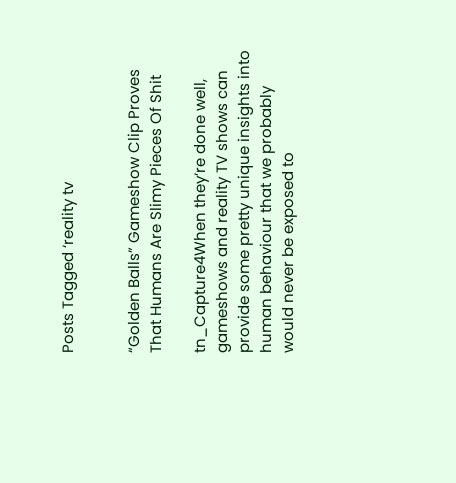Posts Tagged ‘reality tv


“Golden Balls” Gameshow Clip Proves That Humans Are Slimy Pieces Of Shit

tn_Capture4When they’re done well, gameshows and reality TV shows can provide some pretty unique insights into human behaviour that we probably would never be exposed to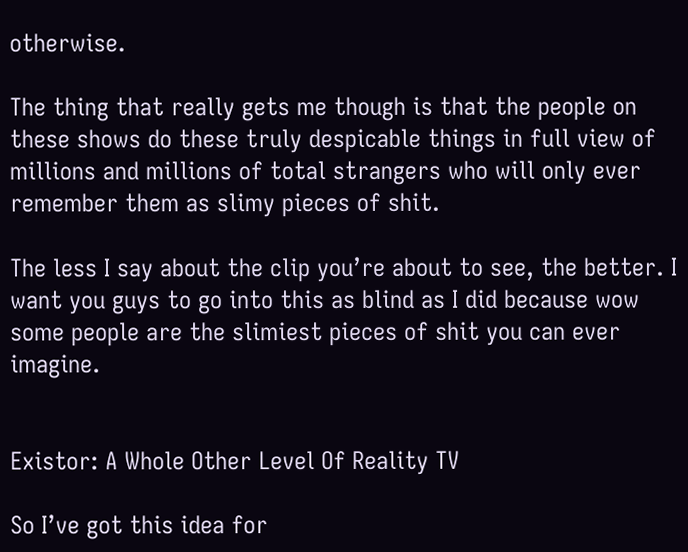otherwise.

The thing that really gets me though is that the people on these shows do these truly despicable things in full view of millions and millions of total strangers who will only ever remember them as slimy pieces of shit.

The less I say about the clip you’re about to see, the better. I want you guys to go into this as blind as I did because wow some people are the slimiest pieces of shit you can ever imagine.


Existor: A Whole Other Level Of Reality TV

So I’ve got this idea for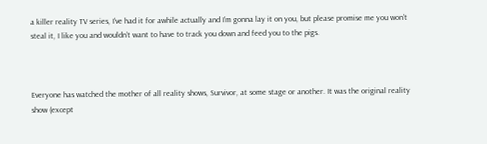a killer reality TV series, I’ve had it for awhile actually and I’m gonna lay it on you, but please promise me you won’t steal it, I like you and wouldn’t want to have to track you down and feed you to the pigs.



Everyone has watched the mother of all reality shows, Survivor, at some stage or another. It was the original reality show (except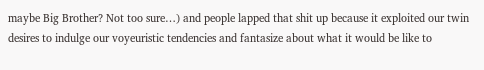maybe Big Brother? Not too sure…) and people lapped that shit up because it exploited our twin desires to indulge our voyeuristic tendencies and fantasize about what it would be like to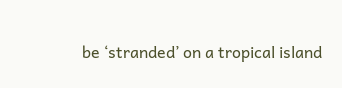be ‘stranded’ on a tropical island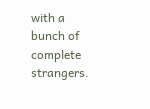with a bunch of complete strangers.